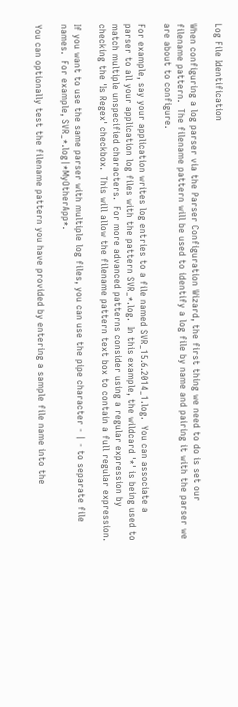Log File Identification

When configuring a log parser via the Parser Configuration Wizard, the first thing we need to do is set our filename pattern.  The filename pattern will be used to identify a log file by name and pairing it with the parser we are about to configure.

For example, say your application writes log entries to a file named SVR_15.6.2014_1.log.  You can associate a parser to all your application log files with the pattern SVR_*.log.  In this example, the wildcard '*' is being used to match multiple unspecified characters.  For more advanced patterns consider using a regular expression by checking the 'Is Regex' checkbox.  This will allow the filename pattern text box to contain a full regular expression.

If you want to use the same parser with multiple log files, you can use the pipe character - | - to separate file names.  For example, SVR_*.log|*MyOtherApp*.

You can optionally test the filename pattern you have provided by entering a sample file name into the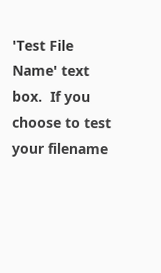'Test File Name' text box.  If you choose to test your filename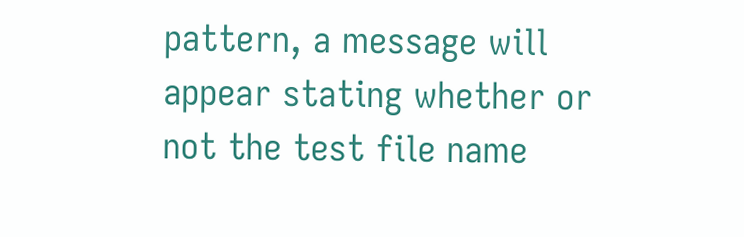pattern, a message will appear stating whether or not the test file name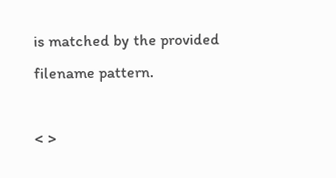is matched by the provided filename pattern.

< >